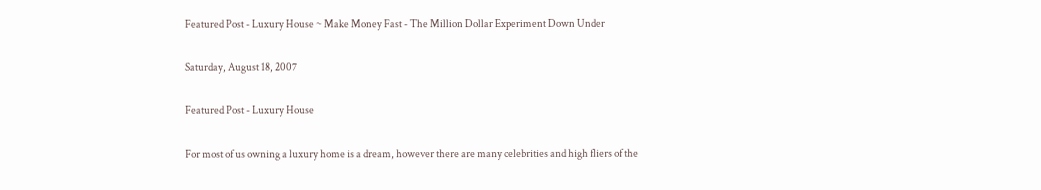Featured Post - Luxury House ~ Make Money Fast - The Million Dollar Experiment Down Under

Saturday, August 18, 2007

Featured Post - Luxury House

For most of us owning a luxury home is a dream, however there are many celebrities and high fliers of the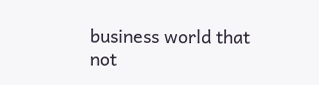business world that not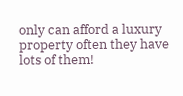only can afford a luxury property often they have lots of them!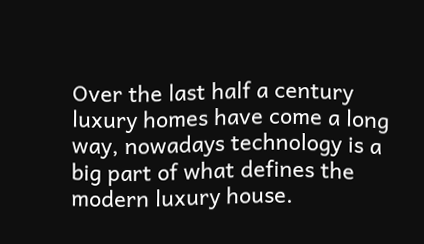Over the last half a century luxury homes have come a long way, nowadays technology is a big part of what defines the modern luxury house.